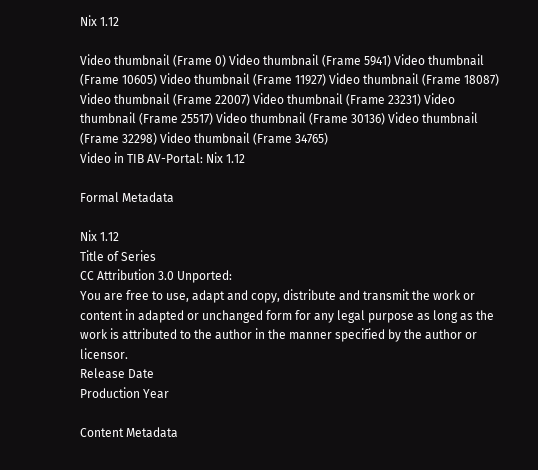Nix 1.12

Video thumbnail (Frame 0) Video thumbnail (Frame 5941) Video thumbnail (Frame 10605) Video thumbnail (Frame 11927) Video thumbnail (Frame 18087) Video thumbnail (Frame 22007) Video thumbnail (Frame 23231) Video thumbnail (Frame 25517) Video thumbnail (Frame 30136) Video thumbnail (Frame 32298) Video thumbnail (Frame 34765)
Video in TIB AV-Portal: Nix 1.12

Formal Metadata

Nix 1.12
Title of Series
CC Attribution 3.0 Unported:
You are free to use, adapt and copy, distribute and transmit the work or content in adapted or unchanged form for any legal purpose as long as the work is attributed to the author in the manner specified by the author or licensor.
Release Date
Production Year

Content Metadata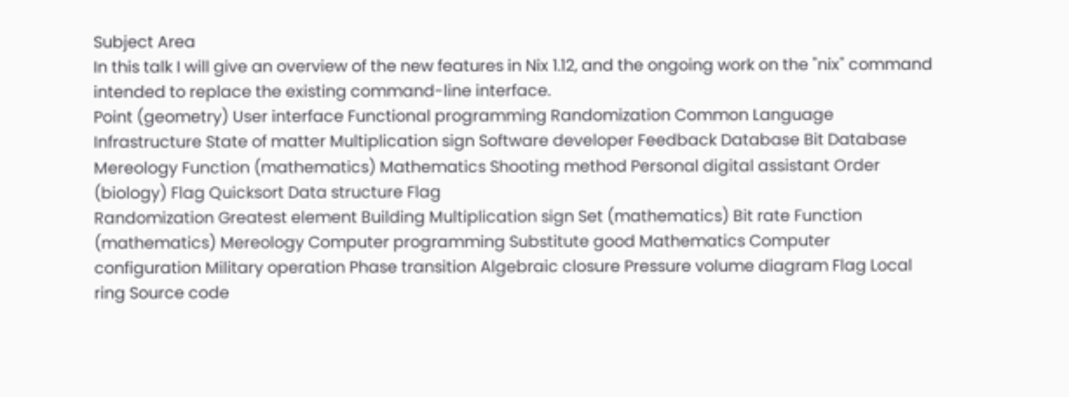Subject Area
In this talk I will give an overview of the new features in Nix 1.12, and the ongoing work on the "nix" command intended to replace the existing command-line interface.
Point (geometry) User interface Functional programming Randomization Common Language Infrastructure State of matter Multiplication sign Software developer Feedback Database Bit Database Mereology Function (mathematics) Mathematics Shooting method Personal digital assistant Order (biology) Flag Quicksort Data structure Flag
Randomization Greatest element Building Multiplication sign Set (mathematics) Bit rate Function (mathematics) Mereology Computer programming Substitute good Mathematics Computer configuration Military operation Phase transition Algebraic closure Pressure volume diagram Flag Local ring Source code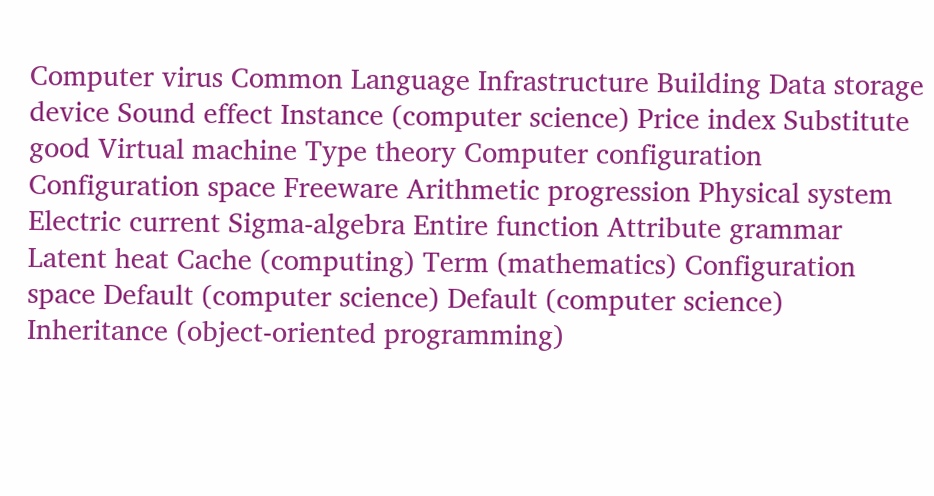Computer virus Common Language Infrastructure Building Data storage device Sound effect Instance (computer science) Price index Substitute good Virtual machine Type theory Computer configuration Configuration space Freeware Arithmetic progression Physical system Electric current Sigma-algebra Entire function Attribute grammar Latent heat Cache (computing) Term (mathematics) Configuration space Default (computer science) Default (computer science) Inheritance (object-oriented programming)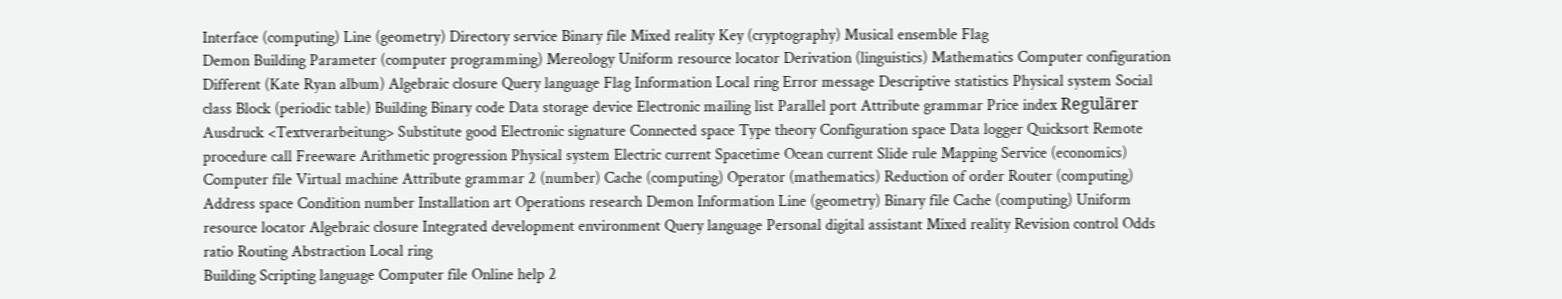Interface (computing) Line (geometry) Directory service Binary file Mixed reality Key (cryptography) Musical ensemble Flag
Demon Building Parameter (computer programming) Mereology Uniform resource locator Derivation (linguistics) Mathematics Computer configuration Different (Kate Ryan album) Algebraic closure Query language Flag Information Local ring Error message Descriptive statistics Physical system Social class Block (periodic table) Building Binary code Data storage device Electronic mailing list Parallel port Attribute grammar Price index Regulärer Ausdruck <Textverarbeitung> Substitute good Electronic signature Connected space Type theory Configuration space Data logger Quicksort Remote procedure call Freeware Arithmetic progression Physical system Electric current Spacetime Ocean current Slide rule Mapping Service (economics) Computer file Virtual machine Attribute grammar 2 (number) Cache (computing) Operator (mathematics) Reduction of order Router (computing) Address space Condition number Installation art Operations research Demon Information Line (geometry) Binary file Cache (computing) Uniform resource locator Algebraic closure Integrated development environment Query language Personal digital assistant Mixed reality Revision control Odds ratio Routing Abstraction Local ring
Building Scripting language Computer file Online help 2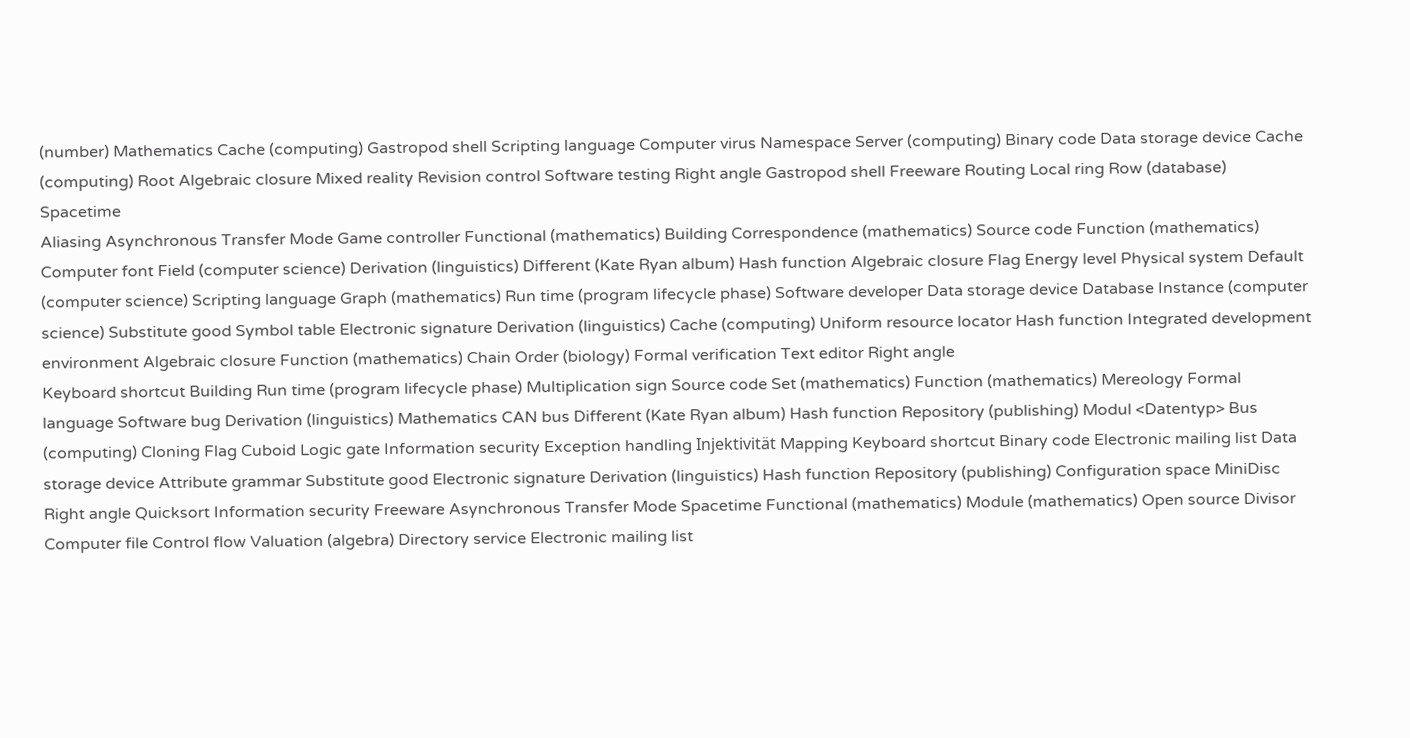(number) Mathematics Cache (computing) Gastropod shell Scripting language Computer virus Namespace Server (computing) Binary code Data storage device Cache (computing) Root Algebraic closure Mixed reality Revision control Software testing Right angle Gastropod shell Freeware Routing Local ring Row (database) Spacetime
Aliasing Asynchronous Transfer Mode Game controller Functional (mathematics) Building Correspondence (mathematics) Source code Function (mathematics) Computer font Field (computer science) Derivation (linguistics) Different (Kate Ryan album) Hash function Algebraic closure Flag Energy level Physical system Default (computer science) Scripting language Graph (mathematics) Run time (program lifecycle phase) Software developer Data storage device Database Instance (computer science) Substitute good Symbol table Electronic signature Derivation (linguistics) Cache (computing) Uniform resource locator Hash function Integrated development environment Algebraic closure Function (mathematics) Chain Order (biology) Formal verification Text editor Right angle
Keyboard shortcut Building Run time (program lifecycle phase) Multiplication sign Source code Set (mathematics) Function (mathematics) Mereology Formal language Software bug Derivation (linguistics) Mathematics CAN bus Different (Kate Ryan album) Hash function Repository (publishing) Modul <Datentyp> Bus (computing) Cloning Flag Cuboid Logic gate Information security Exception handling Injektivität Mapping Keyboard shortcut Binary code Electronic mailing list Data storage device Attribute grammar Substitute good Electronic signature Derivation (linguistics) Hash function Repository (publishing) Configuration space MiniDisc Right angle Quicksort Information security Freeware Asynchronous Transfer Mode Spacetime Functional (mathematics) Module (mathematics) Open source Divisor Computer file Control flow Valuation (algebra) Directory service Electronic mailing list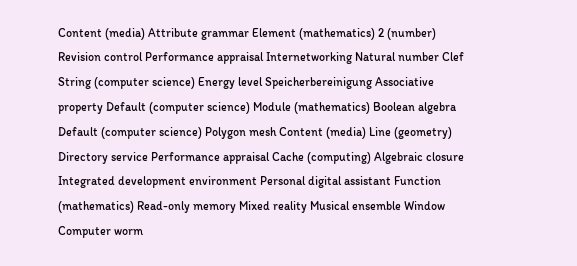Content (media) Attribute grammar Element (mathematics) 2 (number) Revision control Performance appraisal Internetworking Natural number Clef String (computer science) Energy level Speicherbereinigung Associative property Default (computer science) Module (mathematics) Boolean algebra Default (computer science) Polygon mesh Content (media) Line (geometry) Directory service Performance appraisal Cache (computing) Algebraic closure Integrated development environment Personal digital assistant Function (mathematics) Read-only memory Mixed reality Musical ensemble Window Computer worm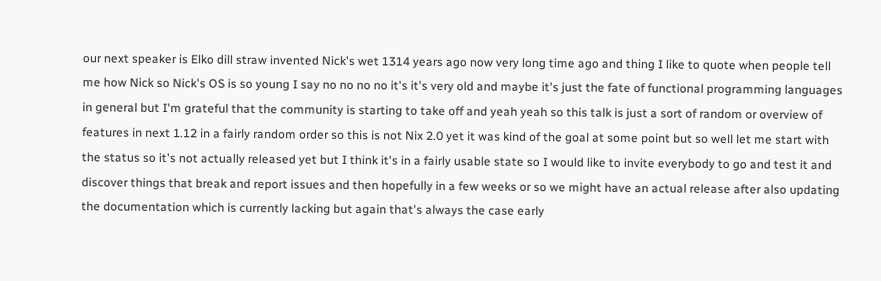our next speaker is Elko dill straw invented Nick's wet 1314 years ago now very long time ago and thing I like to quote when people tell me how Nick so Nick's OS is so young I say no no no no it's it's very old and maybe it's just the fate of functional programming languages in general but I'm grateful that the community is starting to take off and yeah yeah so this talk is just a sort of random or overview of features in next 1.12 in a fairly random order so this is not Nix 2.0 yet it was kind of the goal at some point but so well let me start with the status so it's not actually released yet but I think it's in a fairly usable state so I would like to invite everybody to go and test it and discover things that break and report issues and then hopefully in a few weeks or so we might have an actual release after also updating the documentation which is currently lacking but again that's always the case early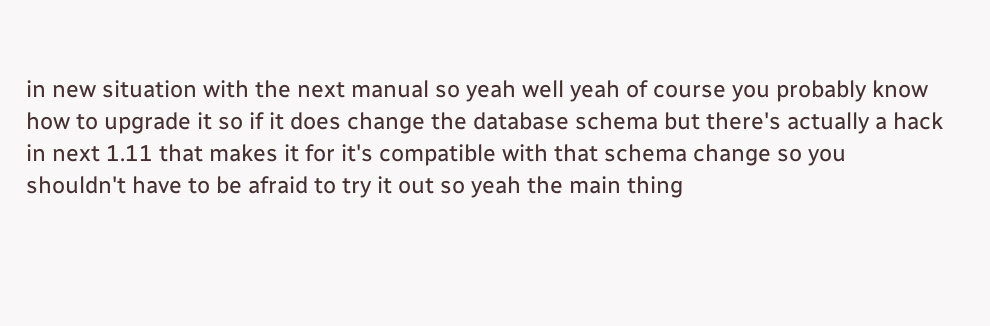in new situation with the next manual so yeah well yeah of course you probably know how to upgrade it so if it does change the database schema but there's actually a hack in next 1.11 that makes it for it's compatible with that schema change so you shouldn't have to be afraid to try it out so yeah the main thing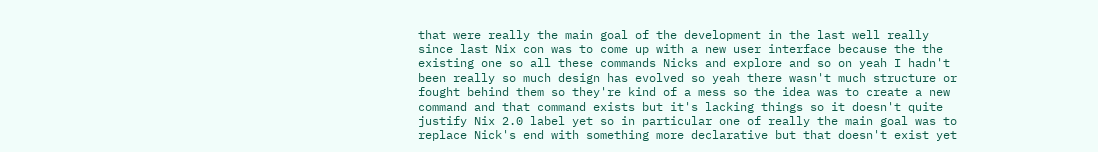that were really the main goal of the development in the last well really since last Nix con was to come up with a new user interface because the the existing one so all these commands Nicks and explore and so on yeah I hadn't been really so much design has evolved so yeah there wasn't much structure or fought behind them so they're kind of a mess so the idea was to create a new command and that command exists but it's lacking things so it doesn't quite justify Nix 2.0 label yet so in particular one of really the main goal was to replace Nick's end with something more declarative but that doesn't exist yet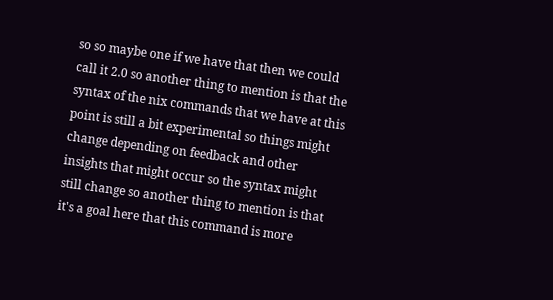so so maybe one if we have that then we could call it 2.0 so another thing to mention is that the syntax of the nix commands that we have at this point is still a bit experimental so things might change depending on feedback and other insights that might occur so the syntax might still change so another thing to mention is that it's a goal here that this command is more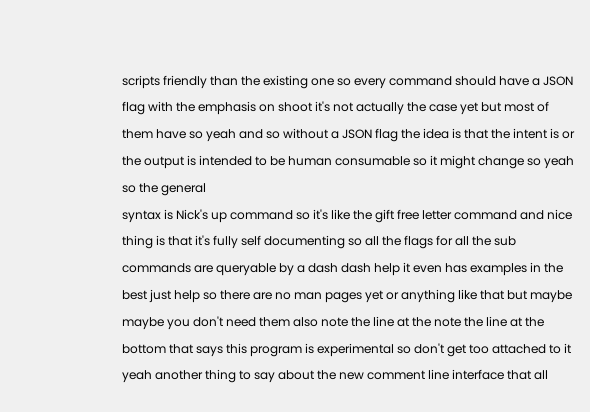scripts friendly than the existing one so every command should have a JSON flag with the emphasis on shoot it's not actually the case yet but most of them have so yeah and so without a JSON flag the idea is that the intent is or the output is intended to be human consumable so it might change so yeah so the general
syntax is Nick's up command so it's like the gift free letter command and nice thing is that it's fully self documenting so all the flags for all the sub commands are queryable by a dash dash help it even has examples in the best just help so there are no man pages yet or anything like that but maybe maybe you don't need them also note the line at the note the line at the bottom that says this program is experimental so don't get too attached to it yeah another thing to say about the new comment line interface that all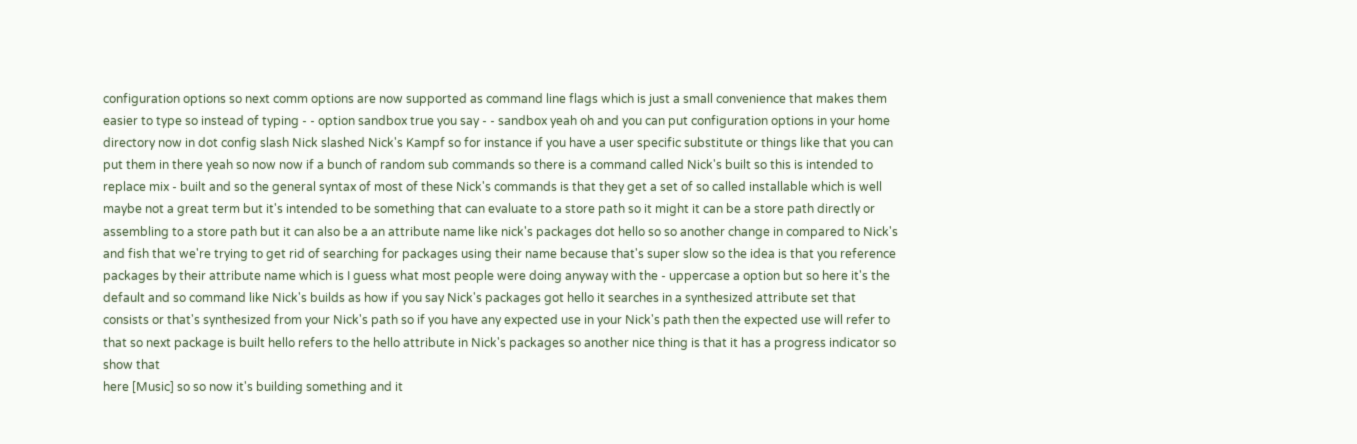configuration options so next comm options are now supported as command line flags which is just a small convenience that makes them easier to type so instead of typing - - option sandbox true you say - - sandbox yeah oh and you can put configuration options in your home directory now in dot config slash Nick slashed Nick's Kampf so for instance if you have a user specific substitute or things like that you can put them in there yeah so now now if a bunch of random sub commands so there is a command called Nick's built so this is intended to replace mix - built and so the general syntax of most of these Nick's commands is that they get a set of so called installable which is well maybe not a great term but it's intended to be something that can evaluate to a store path so it might it can be a store path directly or assembling to a store path but it can also be a an attribute name like nick's packages dot hello so so another change in compared to Nick's and fish that we're trying to get rid of searching for packages using their name because that's super slow so the idea is that you reference packages by their attribute name which is I guess what most people were doing anyway with the - uppercase a option but so here it's the default and so command like Nick's builds as how if you say Nick's packages got hello it searches in a synthesized attribute set that consists or that's synthesized from your Nick's path so if you have any expected use in your Nick's path then the expected use will refer to that so next package is built hello refers to the hello attribute in Nick's packages so another nice thing is that it has a progress indicator so show that
here [Music] so so now it's building something and it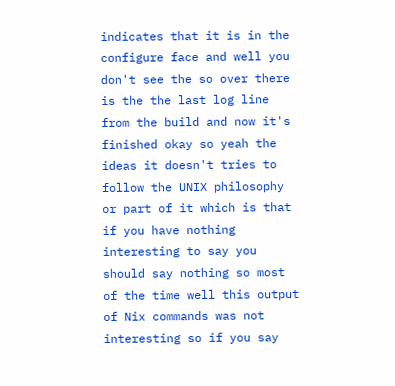indicates that it is in the configure face and well you don't see the so over there is the the last log line from the build and now it's finished okay so yeah the ideas it doesn't tries to follow the UNIX philosophy or part of it which is that if you have nothing interesting to say you should say nothing so most of the time well this output of Nix commands was not interesting so if you say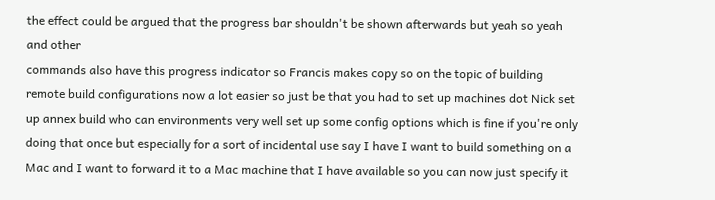the effect could be argued that the progress bar shouldn't be shown afterwards but yeah so yeah and other
commands also have this progress indicator so Francis makes copy so on the topic of building remote build configurations now a lot easier so just be that you had to set up machines dot Nick set up annex build who can environments very well set up some config options which is fine if you're only doing that once but especially for a sort of incidental use say I have I want to build something on a Mac and I want to forward it to a Mac machine that I have available so you can now just specify it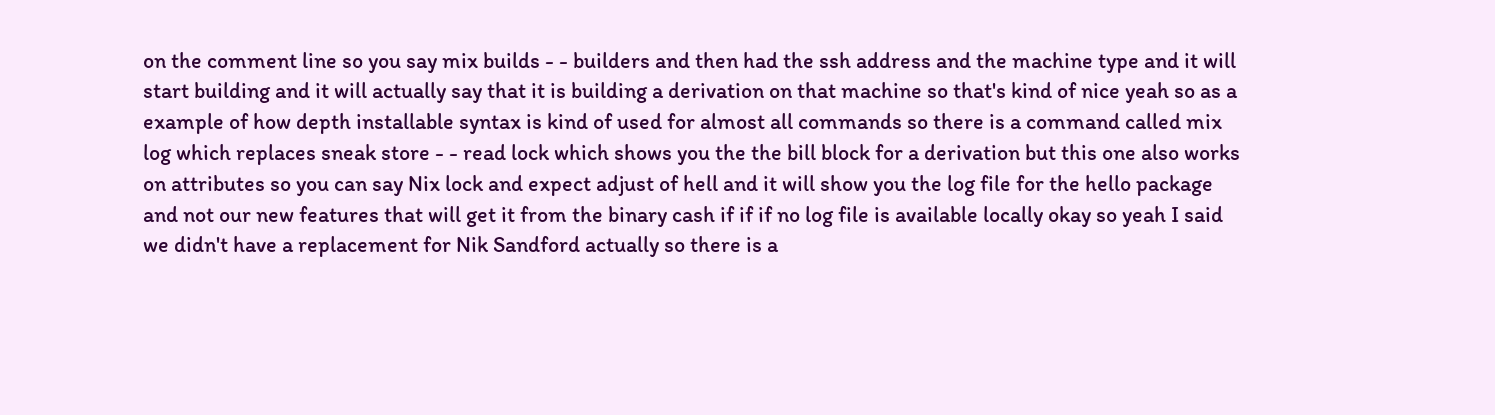on the comment line so you say mix builds - - builders and then had the ssh address and the machine type and it will start building and it will actually say that it is building a derivation on that machine so that's kind of nice yeah so as a example of how depth installable syntax is kind of used for almost all commands so there is a command called mix log which replaces sneak store - - read lock which shows you the the bill block for a derivation but this one also works on attributes so you can say Nix lock and expect adjust of hell and it will show you the log file for the hello package and not our new features that will get it from the binary cash if if if no log file is available locally okay so yeah I said we didn't have a replacement for Nik Sandford actually so there is a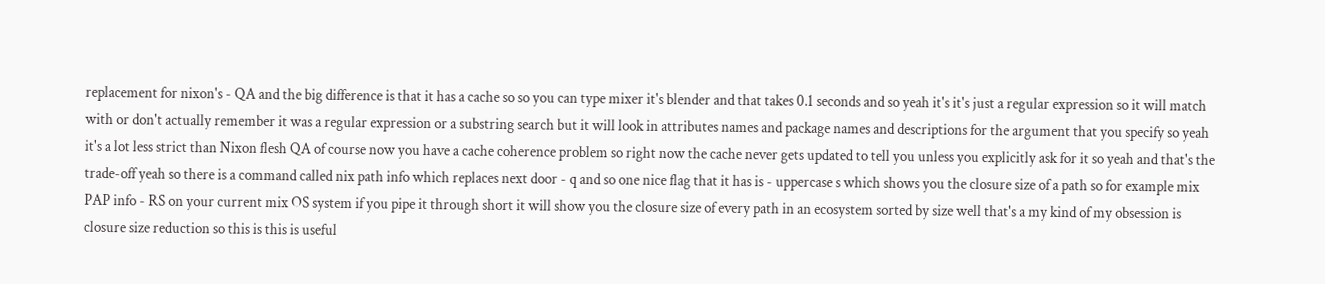replacement for nixon's - QA and the big difference is that it has a cache so so you can type mixer it's blender and that takes 0.1 seconds and so yeah it's it's just a regular expression so it will match with or don't actually remember it was a regular expression or a substring search but it will look in attributes names and package names and descriptions for the argument that you specify so yeah it's a lot less strict than Nixon flesh QA of course now you have a cache coherence problem so right now the cache never gets updated to tell you unless you explicitly ask for it so yeah and that's the trade-off yeah so there is a command called nix path info which replaces next door - q and so one nice flag that it has is - uppercase s which shows you the closure size of a path so for example mix PAP info - RS on your current mix OS system if you pipe it through short it will show you the closure size of every path in an ecosystem sorted by size well that's a my kind of my obsession is closure size reduction so this is this is useful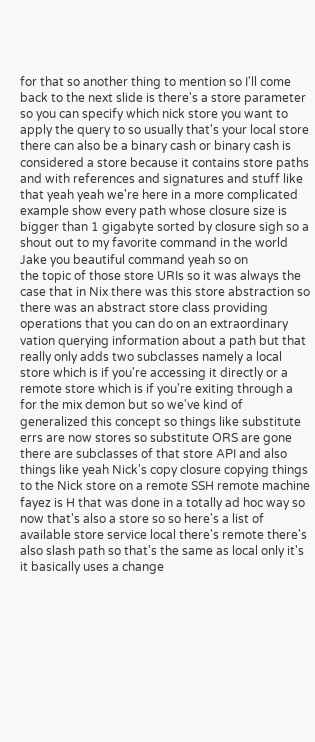for that so another thing to mention so I'll come back to the next slide is there's a store parameter so you can specify which nick store you want to apply the query to so usually that's your local store there can also be a binary cash or binary cash is considered a store because it contains store paths and with references and signatures and stuff like that yeah yeah we're here in a more complicated example show every path whose closure size is bigger than 1 gigabyte sorted by closure sigh so a shout out to my favorite command in the world Jake you beautiful command yeah so on
the topic of those store URIs so it was always the case that in Nix there was this store abstraction so there was an abstract store class providing operations that you can do on an extraordinary vation querying information about a path but that really only adds two subclasses namely a local store which is if you're accessing it directly or a remote store which is if you're exiting through a for the mix demon but so we've kind of generalized this concept so things like substitute errs are now stores so substitute ORS are gone there are subclasses of that store API and also things like yeah Nick's copy closure copying things to the Nick store on a remote SSH remote machine fayez is H that was done in a totally ad hoc way so now that's also a store so so here's a list of available store service local there's remote there's also slash path so that's the same as local only it's it basically uses a change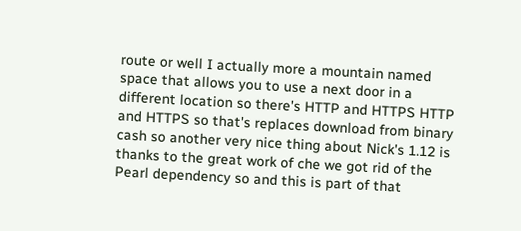route or well I actually more a mountain named space that allows you to use a next door in a different location so there's HTTP and HTTPS HTTP and HTTPS so that's replaces download from binary cash so another very nice thing about Nick's 1.12 is thanks to the great work of che we got rid of the Pearl dependency so and this is part of that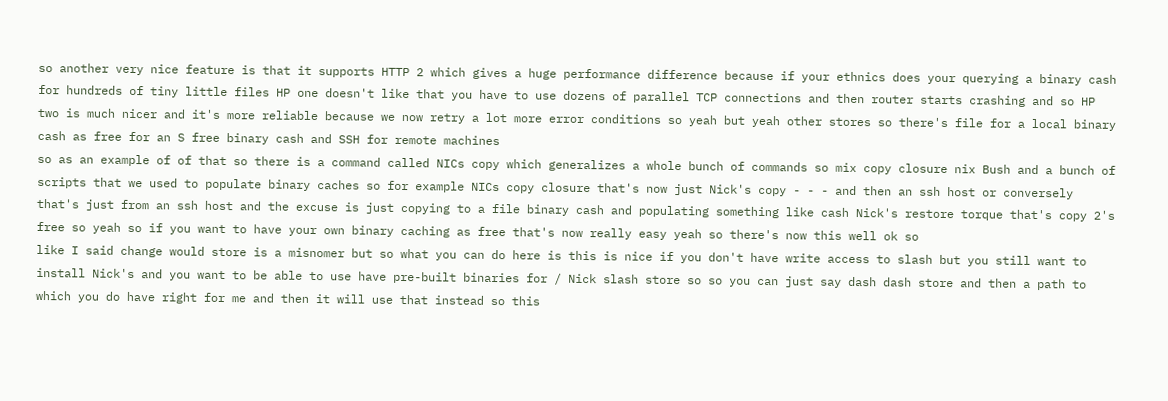so another very nice feature is that it supports HTTP 2 which gives a huge performance difference because if your ethnics does your querying a binary cash for hundreds of tiny little files HP one doesn't like that you have to use dozens of parallel TCP connections and then router starts crashing and so HP two is much nicer and it's more reliable because we now retry a lot more error conditions so yeah but yeah other stores so there's file for a local binary cash as free for an S free binary cash and SSH for remote machines
so as an example of of that so there is a command called NICs copy which generalizes a whole bunch of commands so mix copy closure nix Bush and a bunch of scripts that we used to populate binary caches so for example NICs copy closure that's now just Nick's copy - - - and then an ssh host or conversely that's just from an ssh host and the excuse is just copying to a file binary cash and populating something like cash Nick's restore torque that's copy 2's free so yeah so if you want to have your own binary caching as free that's now really easy yeah so there's now this well ok so
like I said change would store is a misnomer but so what you can do here is this is nice if you don't have write access to slash but you still want to install Nick's and you want to be able to use have pre-built binaries for / Nick slash store so so you can just say dash dash store and then a path to which you do have right for me and then it will use that instead so this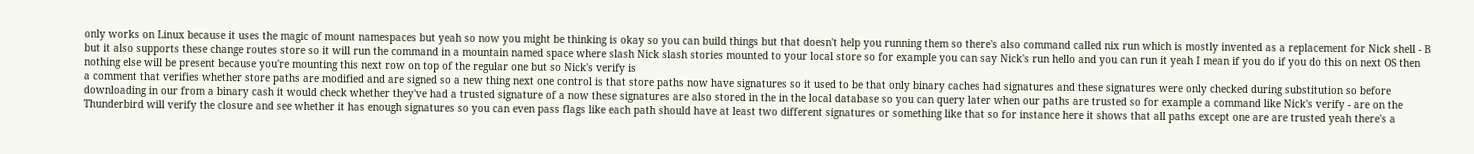only works on Linux because it uses the magic of mount namespaces but yeah so now you might be thinking is okay so you can build things but that doesn't help you running them so there's also command called nix run which is mostly invented as a replacement for Nick shell - B but it also supports these change routes store so it will run the command in a mountain named space where slash Nick slash stories mounted to your local store so for example you can say Nick's run hello and you can run it yeah I mean if you do if you do this on next OS then nothing else will be present because you're mounting this next row on top of the regular one but so Nick's verify is
a comment that verifies whether store paths are modified and are signed so a new thing next one control is that store paths now have signatures so it used to be that only binary caches had signatures and these signatures were only checked during substitution so before downloading in our from a binary cash it would check whether they've had a trusted signature of a now these signatures are also stored in the in the local database so you can query later when our paths are trusted so for example a command like Nick's verify - are on the Thunderbird will verify the closure and see whether it has enough signatures so you can even pass flags like each path should have at least two different signatures or something like that so for instance here it shows that all paths except one are are trusted yeah there's a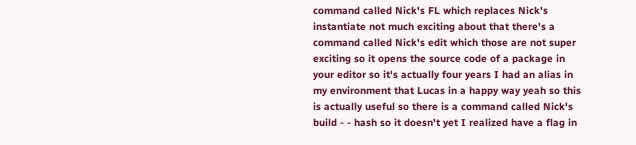command called Nick's FL which replaces Nick's instantiate not much exciting about that there's a command called Nick's edit which those are not super exciting so it opens the source code of a package in your editor so it's actually four years I had an alias in my environment that Lucas in a happy way yeah so this is actually useful so there is a command called Nick's build - - hash so it doesn't yet I realized have a flag in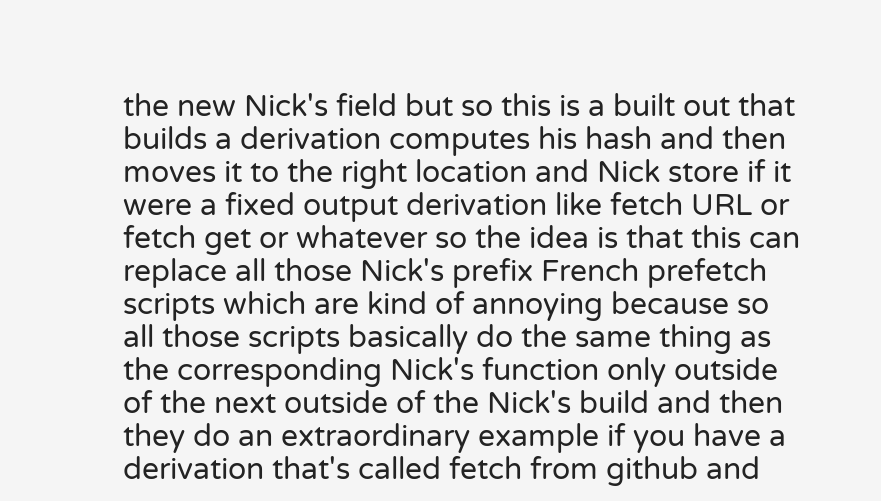the new Nick's field but so this is a built out that builds a derivation computes his hash and then moves it to the right location and Nick store if it were a fixed output derivation like fetch URL or fetch get or whatever so the idea is that this can replace all those Nick's prefix French prefetch scripts which are kind of annoying because so all those scripts basically do the same thing as the corresponding Nick's function only outside of the next outside of the Nick's build and then they do an extraordinary example if you have a derivation that's called fetch from github and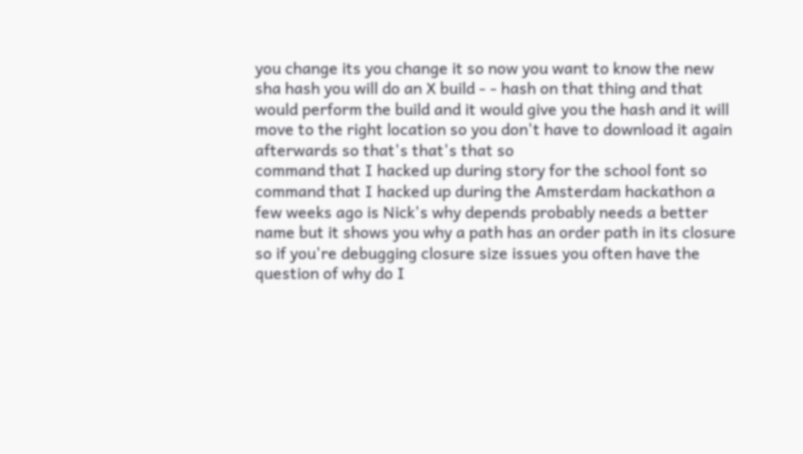you change its you change it so now you want to know the new sha hash you will do an X build - - hash on that thing and that would perform the build and it would give you the hash and it will move to the right location so you don't have to download it again afterwards so that's that's that so
command that I hacked up during story for the school font so command that I hacked up during the Amsterdam hackathon a few weeks ago is Nick's why depends probably needs a better name but it shows you why a path has an order path in its closure so if you're debugging closure size issues you often have the question of why do I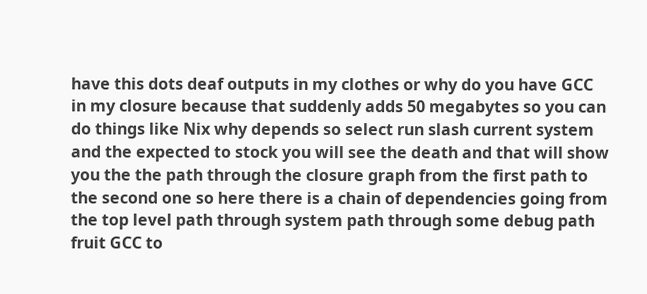have this dots deaf outputs in my clothes or why do you have GCC in my closure because that suddenly adds 50 megabytes so you can do things like Nix why depends so select run slash current system and the expected to stock you will see the death and that will show you the the path through the closure graph from the first path to the second one so here there is a chain of dependencies going from the top level path through system path through some debug path fruit GCC to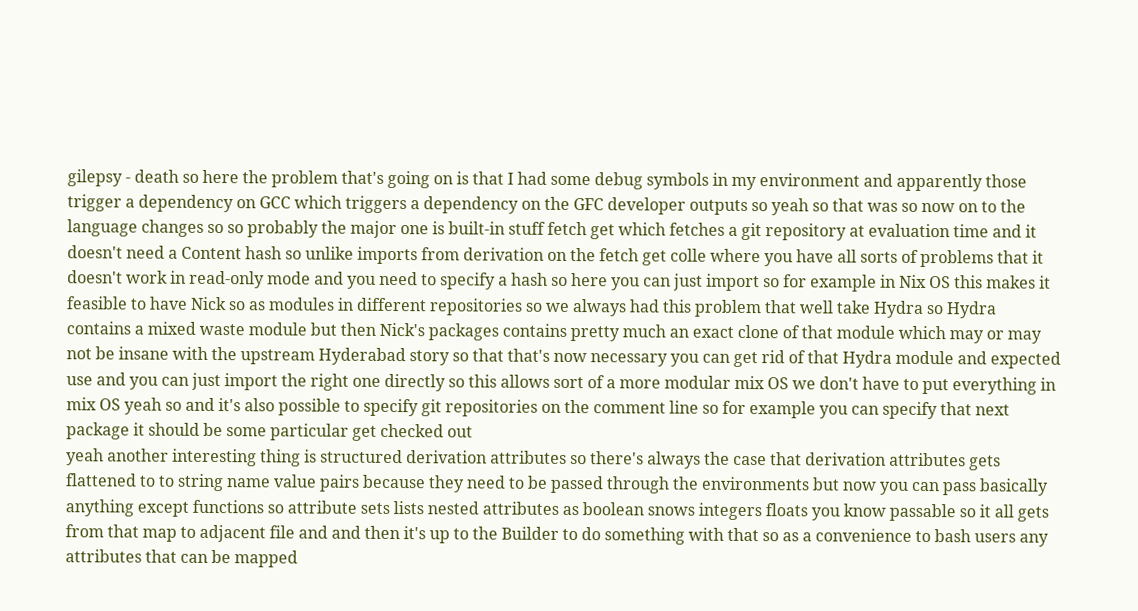gilepsy - death so here the problem that's going on is that I had some debug symbols in my environment and apparently those trigger a dependency on GCC which triggers a dependency on the GFC developer outputs so yeah so that was so now on to the
language changes so so probably the major one is built-in stuff fetch get which fetches a git repository at evaluation time and it doesn't need a Content hash so unlike imports from derivation on the fetch get colle where you have all sorts of problems that it doesn't work in read-only mode and you need to specify a hash so here you can just import so for example in Nix OS this makes it feasible to have Nick so as modules in different repositories so we always had this problem that well take Hydra so Hydra contains a mixed waste module but then Nick's packages contains pretty much an exact clone of that module which may or may not be insane with the upstream Hyderabad story so that that's now necessary you can get rid of that Hydra module and expected use and you can just import the right one directly so this allows sort of a more modular mix OS we don't have to put everything in mix OS yeah so and it's also possible to specify git repositories on the comment line so for example you can specify that next package it should be some particular get checked out
yeah another interesting thing is structured derivation attributes so there's always the case that derivation attributes gets flattened to to string name value pairs because they need to be passed through the environments but now you can pass basically anything except functions so attribute sets lists nested attributes as boolean snows integers floats you know passable so it all gets from that map to adjacent file and and then it's up to the Builder to do something with that so as a convenience to bash users any attributes that can be mapped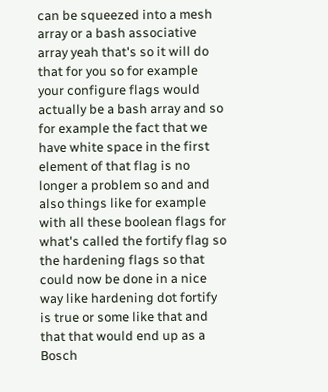can be squeezed into a mesh array or a bash associative array yeah that's so it will do that for you so for example your configure flags would actually be a bash array and so for example the fact that we have white space in the first element of that flag is no longer a problem so and and also things like for example with all these boolean flags for what's called the fortify flag so the hardening flags so that could now be done in a nice way like hardening dot fortify is true or some like that and that that would end up as a Bosch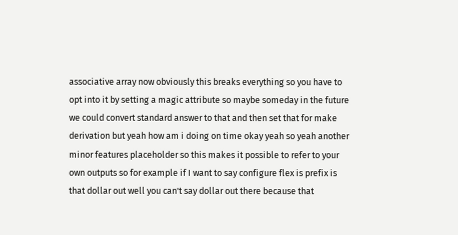associative array now obviously this breaks everything so you have to opt into it by setting a magic attribute so maybe someday in the future we could convert standard answer to that and then set that for make derivation but yeah how am i doing on time okay yeah so yeah another minor features placeholder so this makes it possible to refer to your own outputs so for example if I want to say configure flex is prefix is that dollar out well you can't say dollar out there because that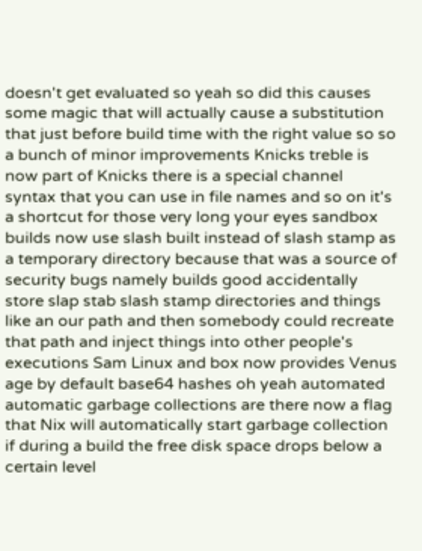doesn't get evaluated so yeah so did this causes some magic that will actually cause a substitution that just before build time with the right value so so a bunch of minor improvements Knicks treble is now part of Knicks there is a special channel syntax that you can use in file names and so on it's a shortcut for those very long your eyes sandbox builds now use slash built instead of slash stamp as a temporary directory because that was a source of security bugs namely builds good accidentally store slap stab slash stamp directories and things like an our path and then somebody could recreate that path and inject things into other people's executions Sam Linux and box now provides Venus age by default base64 hashes oh yeah automated automatic garbage collections are there now a flag that Nix will automatically start garbage collection if during a build the free disk space drops below a certain level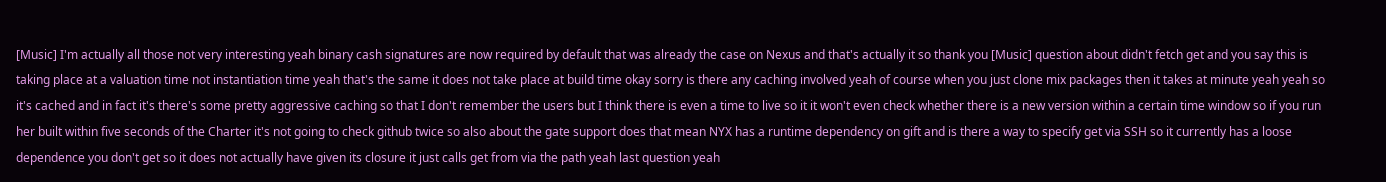[Music] I'm actually all those not very interesting yeah binary cash signatures are now required by default that was already the case on Nexus and that's actually it so thank you [Music] question about didn't fetch get and you say this is taking place at a valuation time not instantiation time yeah that's the same it does not take place at build time okay sorry is there any caching involved yeah of course when you just clone mix packages then it takes at minute yeah yeah so it's cached and in fact it's there's some pretty aggressive caching so that I don't remember the users but I think there is even a time to live so it it won't even check whether there is a new version within a certain time window so if you run her built within five seconds of the Charter it's not going to check github twice so also about the gate support does that mean NYX has a runtime dependency on gift and is there a way to specify get via SSH so it currently has a loose dependence you don't get so it does not actually have given its closure it just calls get from via the path yeah last question yeah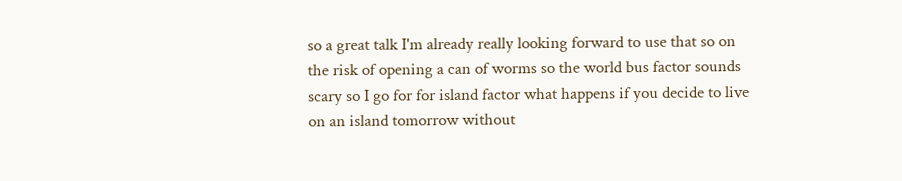so a great talk I'm already really looking forward to use that so on the risk of opening a can of worms so the world bus factor sounds scary so I go for for island factor what happens if you decide to live on an island tomorrow without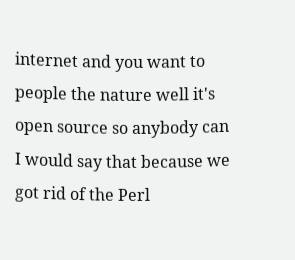internet and you want to people the nature well it's open source so anybody can I would say that because we got rid of the Perl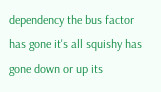dependency the bus factor has gone it's all squishy has gone down or up its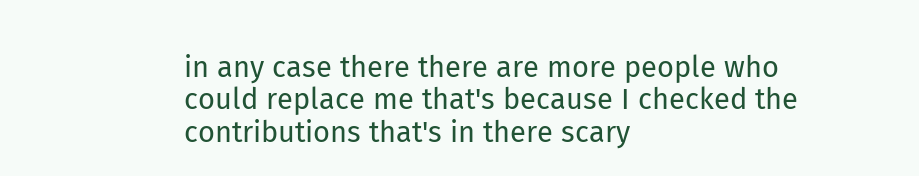in any case there there are more people who could replace me that's because I checked the contributions that's in there scary